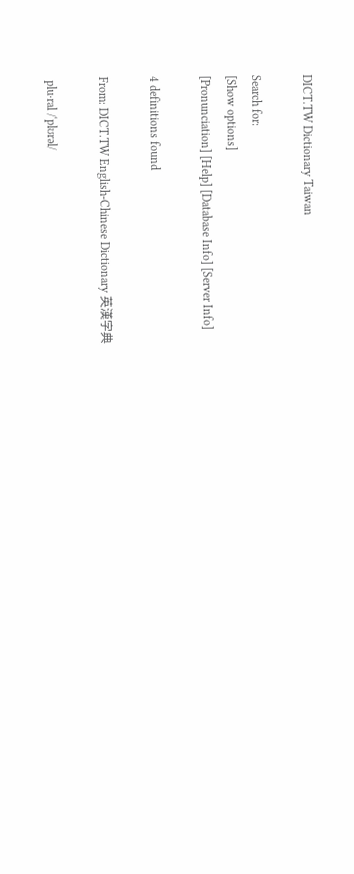DICT.TW Dictionary Taiwan

Search for:
[Show options]
[Pronunciation] [Help] [Database Info] [Server Info]

4 definitions found

From: DICT.TW English-Chinese Dictionary 英漢字典

 plu·ral /ˈplʊrəl/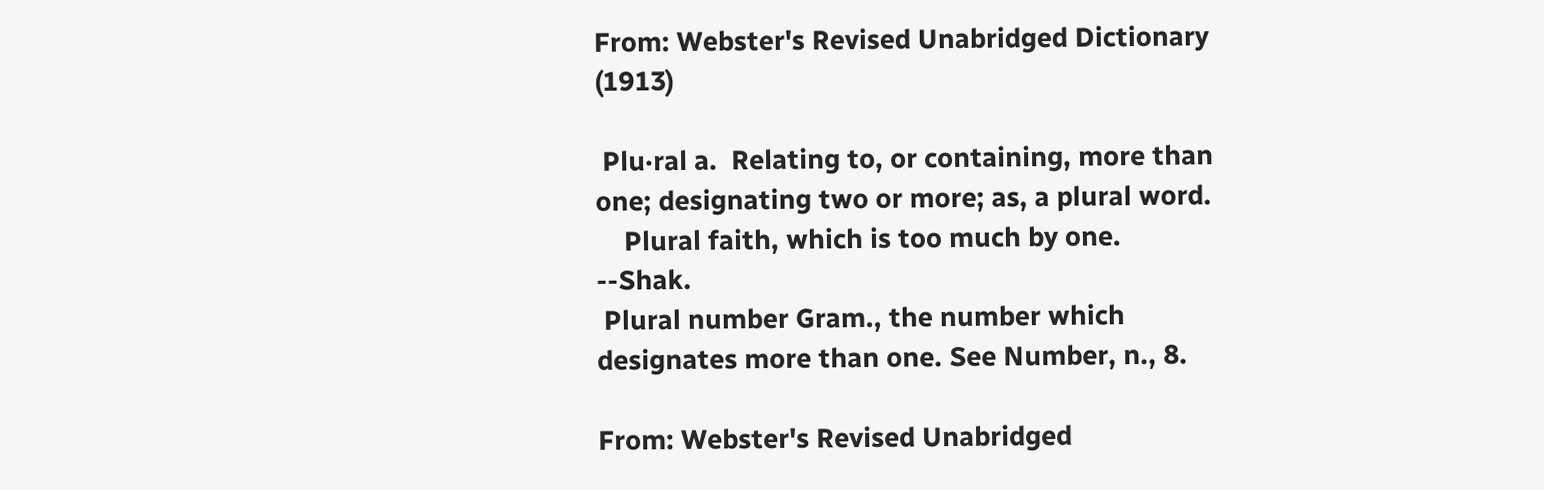From: Webster's Revised Unabridged Dictionary (1913)

 Plu·ral a.  Relating to, or containing, more than one; designating two or more; as, a plural word.
    Plural faith, which is too much by one.   --Shak.
 Plural number Gram., the number which designates more than one. See Number, n., 8.

From: Webster's Revised Unabridged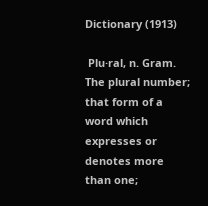Dictionary (1913)

 Plu·ral, n. Gram. The plural number; that form of a word which expresses or denotes more than one;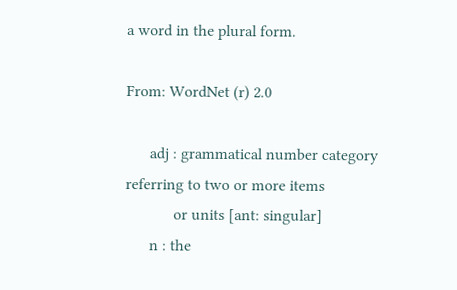a word in the plural form.

From: WordNet (r) 2.0

      adj : grammatical number category referring to two or more items
            or units [ant: singular]
      n : the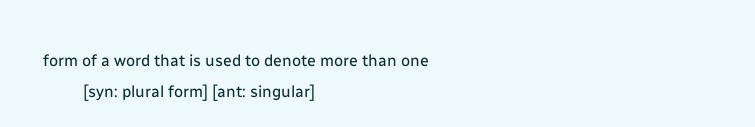form of a word that is used to denote more than one
          [syn: plural form] [ant: singular]